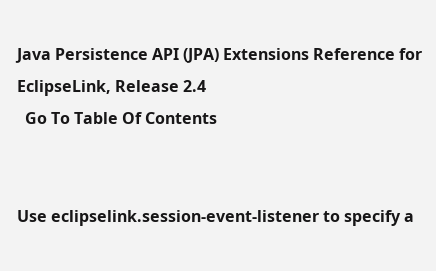Java Persistence API (JPA) Extensions Reference for EclipseLink, Release 2.4
  Go To Table Of Contents


Use eclipselink.session-event-listener to specify a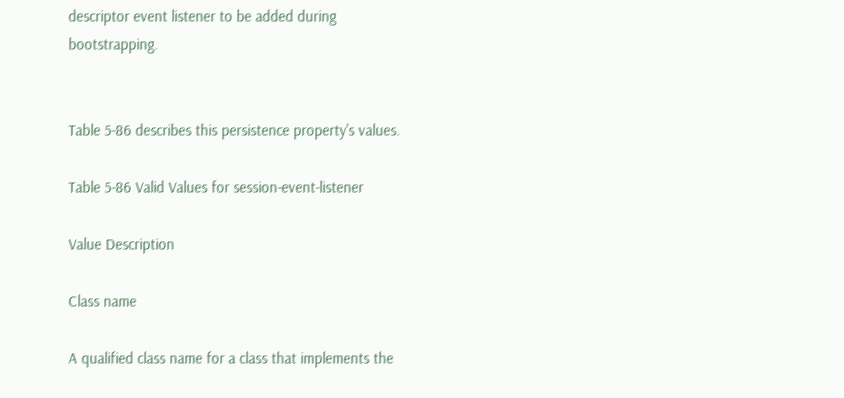descriptor event listener to be added during bootstrapping.


Table 5-86 describes this persistence property's values.

Table 5-86 Valid Values for session-event-listener

Value Description

Class name

A qualified class name for a class that implements the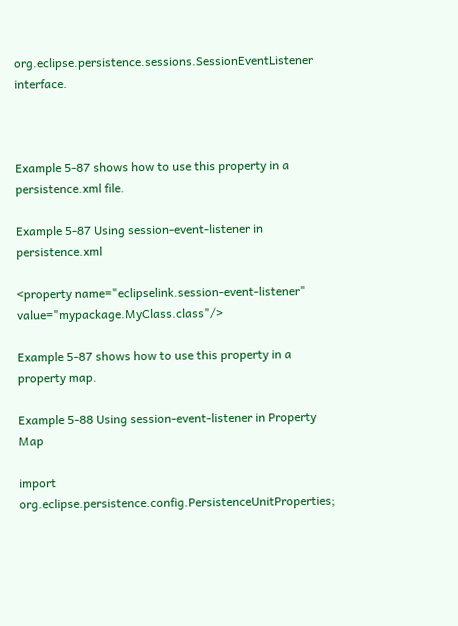org.eclipse.persistence.sessions.SessionEventListener interface.



Example 5-87 shows how to use this property in a persistence.xml file.

Example 5-87 Using session-event-listener in persistence.xml

<property name="eclipselink.session-event-listener" value="mypackage.MyClass.class"/>

Example 5-87 shows how to use this property in a property map.

Example 5-88 Using session-event-listener in Property Map

import org.eclipse.persistence.config.PersistenceUnitProperties;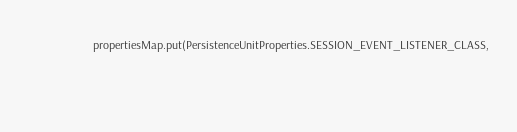propertiesMap.put(PersistenceUnitProperties.SESSION_EVENT_LISTENER_CLASS,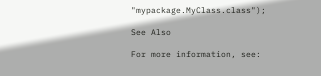"mypackage.MyClass.class");

See Also

For more information, see: